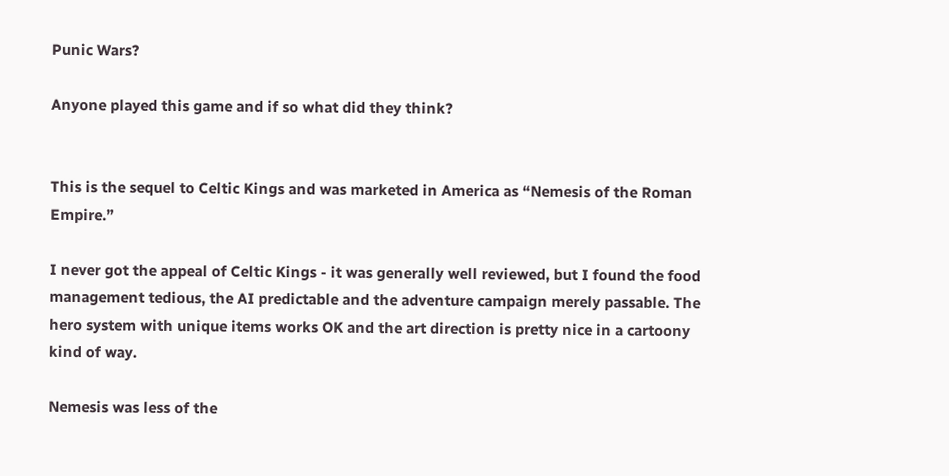Punic Wars?

Anyone played this game and if so what did they think?


This is the sequel to Celtic Kings and was marketed in America as “Nemesis of the Roman Empire.”

I never got the appeal of Celtic Kings - it was generally well reviewed, but I found the food management tedious, the AI predictable and the adventure campaign merely passable. The hero system with unique items works OK and the art direction is pretty nice in a cartoony kind of way.

Nemesis was less of the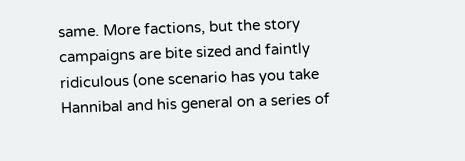same. More factions, but the story campaigns are bite sized and faintly ridiculous (one scenario has you take Hannibal and his general on a series of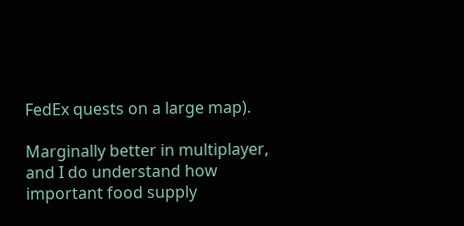FedEx quests on a large map).

Marginally better in multiplayer, and I do understand how important food supply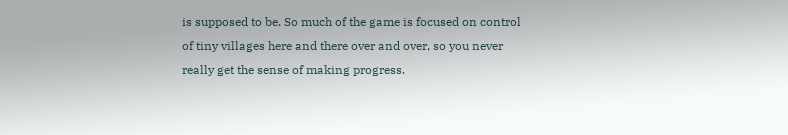is supposed to be. So much of the game is focused on control of tiny villages here and there over and over, so you never really get the sense of making progress.